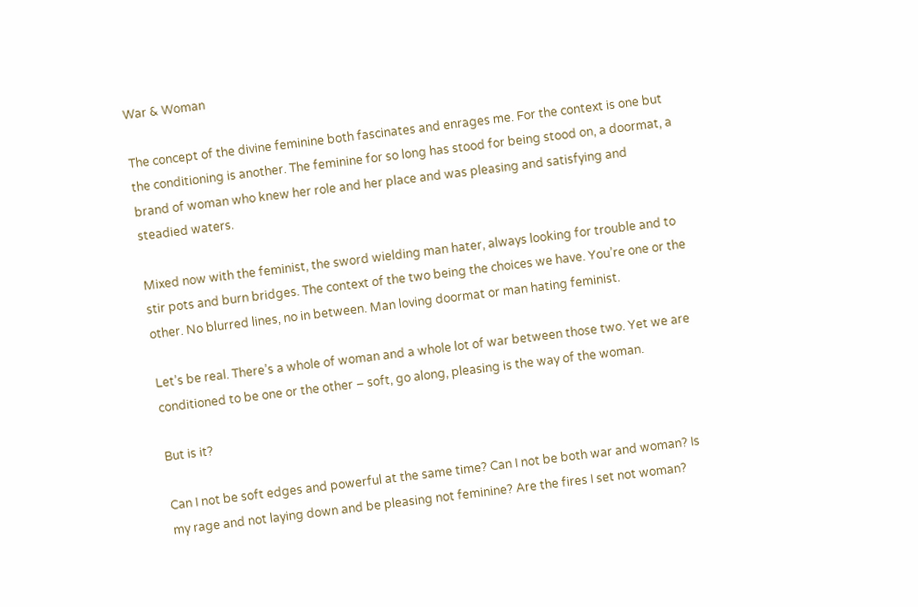War & Woman

The concept of the divine feminine both fascinates and enrages me. For the context is one but the conditioning is another. The feminine for so long has stood for being stood on, a doormat, a brand of woman who knew her role and her place and was pleasing and satisfying and steadied waters.

Mixed now with the feminist, the sword wielding man hater, always looking for trouble and to stir pots and burn bridges. The context of the two being the choices we have. You’re one or the other. No blurred lines, no in between. Man loving doormat or man hating feminist.

Let’s be real. There’s a whole of woman and a whole lot of war between those two. Yet we are conditioned to be one or the other – soft, go along, pleasing is the way of the woman.

But is it?

Can I not be soft edges and powerful at the same time? Can I not be both war and woman? Is my rage and not laying down and be pleasing not feminine? Are the fires I set not woman?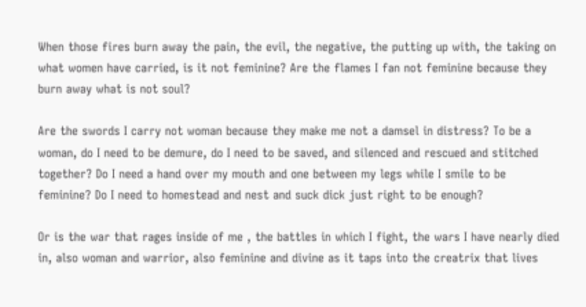When those fires burn away the pain, the evil, the negative, the putting up with, the taking on what women have carried, is it not feminine? Are the flames I fan not feminine because they burn away what is not soul?

Are the swords I carry not woman because they make me not a damsel in distress? To be a woman, do I need to be demure, do I need to be saved, and silenced and rescued and stitched together? Do I need a hand over my mouth and one between my legs while I smile to be feminine? Do I need to homestead and nest and suck dick just right to be enough?

Or is the war that rages inside of me , the battles in which I fight, the wars I have nearly died in, also woman and warrior, also feminine and divine as it taps into the creatrix that lives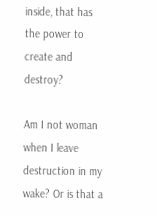inside, that has the power to create and destroy?

Am I not woman when I leave destruction in my wake? Or is that a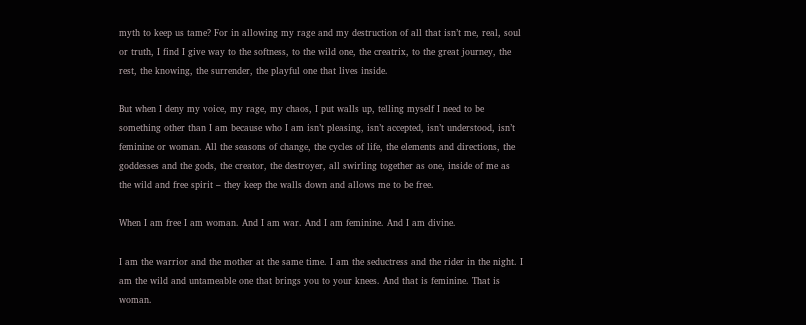myth to keep us tame? For in allowing my rage and my destruction of all that isn’t me, real, soul or truth, I find I give way to the softness, to the wild one, the creatrix, to the great journey, the rest, the knowing, the surrender, the playful one that lives inside.

But when I deny my voice, my rage, my chaos, I put walls up, telling myself I need to be something other than I am because who I am isn’t pleasing, isn’t accepted, isn’t understood, isn’t feminine or woman. All the seasons of change, the cycles of life, the elements and directions, the goddesses and the gods, the creator, the destroyer, all swirling together as one, inside of me as the wild and free spirit – they keep the walls down and allows me to be free.

When I am free I am woman. And I am war. And I am feminine. And I am divine.

I am the warrior and the mother at the same time. I am the seductress and the rider in the night. I am the wild and untameable one that brings you to your knees. And that is feminine. That is woman.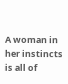A woman in her instincts is all of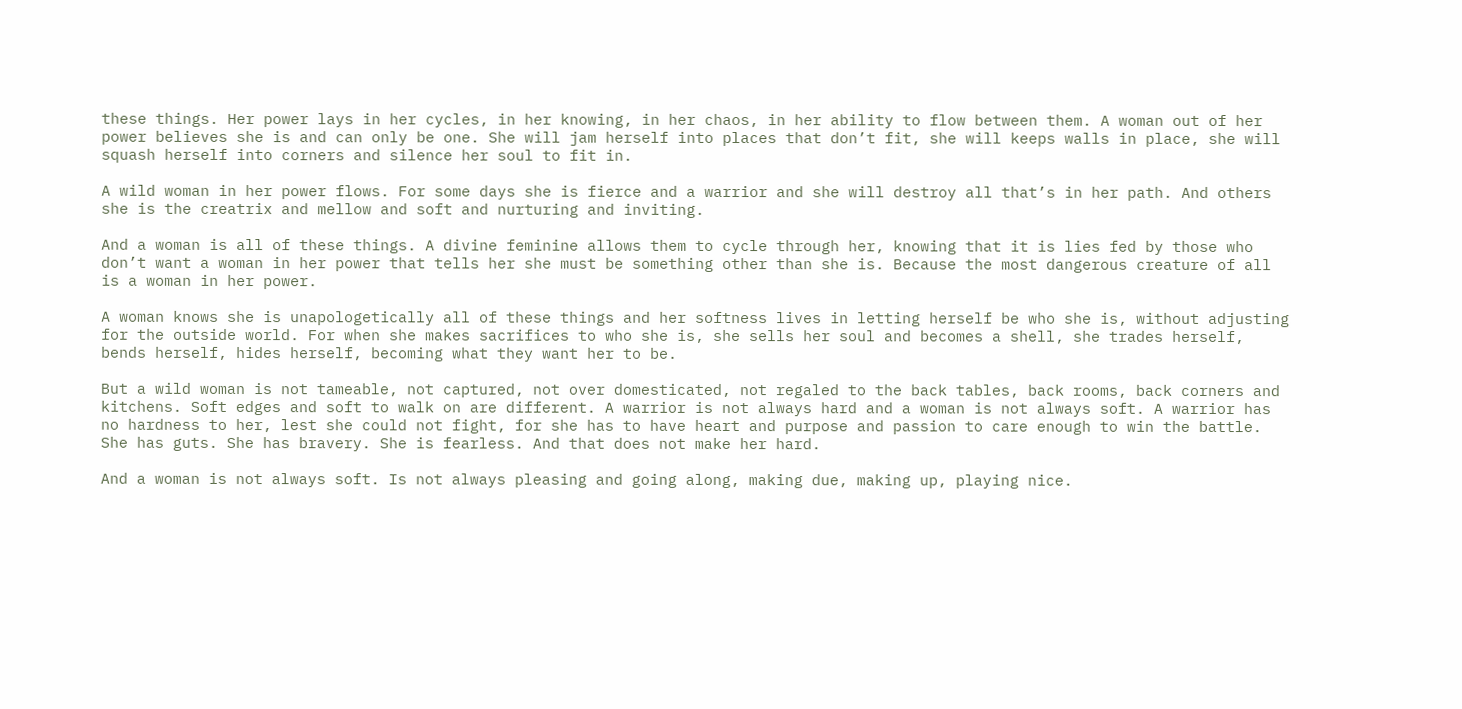these things. Her power lays in her cycles, in her knowing, in her chaos, in her ability to flow between them. A woman out of her power believes she is and can only be one. She will jam herself into places that don’t fit, she will keeps walls in place, she will squash herself into corners and silence her soul to fit in.

A wild woman in her power flows. For some days she is fierce and a warrior and she will destroy all that’s in her path. And others she is the creatrix and mellow and soft and nurturing and inviting.

And a woman is all of these things. A divine feminine allows them to cycle through her, knowing that it is lies fed by those who don’t want a woman in her power that tells her she must be something other than she is. Because the most dangerous creature of all is a woman in her power.

A woman knows she is unapologetically all of these things and her softness lives in letting herself be who she is, without adjusting for the outside world. For when she makes sacrifices to who she is, she sells her soul and becomes a shell, she trades herself, bends herself, hides herself, becoming what they want her to be.

But a wild woman is not tameable, not captured, not over domesticated, not regaled to the back tables, back rooms, back corners and kitchens. Soft edges and soft to walk on are different. A warrior is not always hard and a woman is not always soft. A warrior has no hardness to her, lest she could not fight, for she has to have heart and purpose and passion to care enough to win the battle. She has guts. She has bravery. She is fearless. And that does not make her hard.

And a woman is not always soft. Is not always pleasing and going along, making due, making up, playing nice.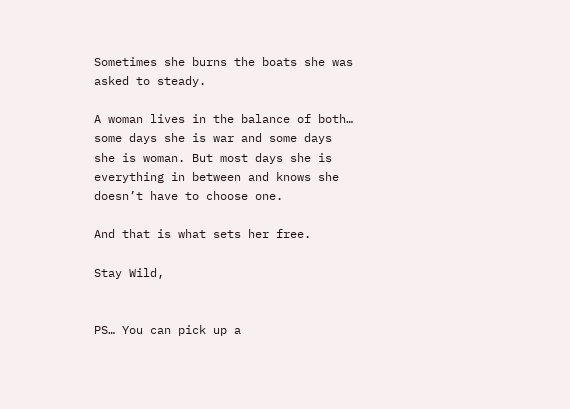Sometimes she burns the boats she was asked to steady.

A woman lives in the balance of both… some days she is war and some days she is woman. But most days she is everything in between and knows she doesn’t have to choose one.

And that is what sets her free.

Stay Wild,


PS… You can pick up a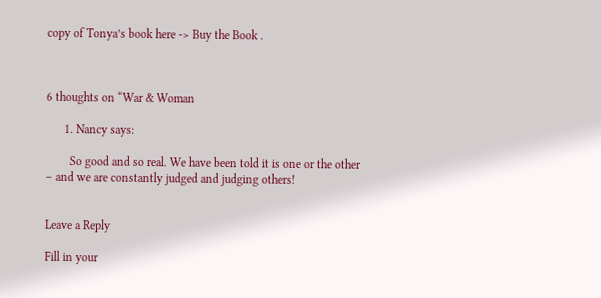copy of Tonya’s book here -> Buy the Book .



6 thoughts on “War & Woman

      1. Nancy says:

        So good and so real. We have been told it is one or the other – and we are constantly judged and judging others!


Leave a Reply

Fill in your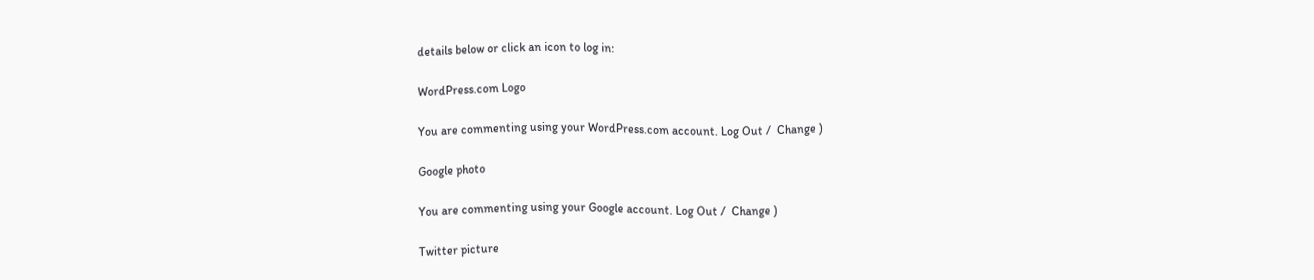details below or click an icon to log in:

WordPress.com Logo

You are commenting using your WordPress.com account. Log Out /  Change )

Google photo

You are commenting using your Google account. Log Out /  Change )

Twitter picture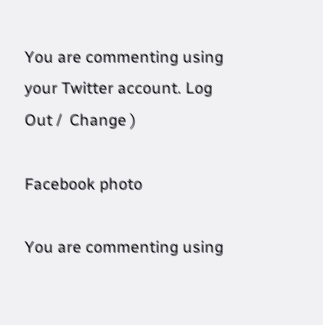You are commenting using your Twitter account. Log Out /  Change )

Facebook photo

You are commenting using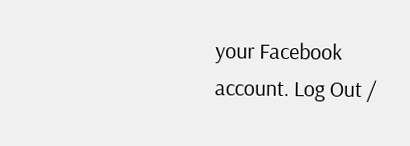your Facebook account. Log Out /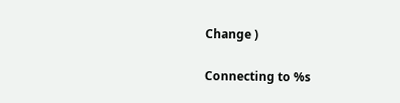Change )

Connecting to %s